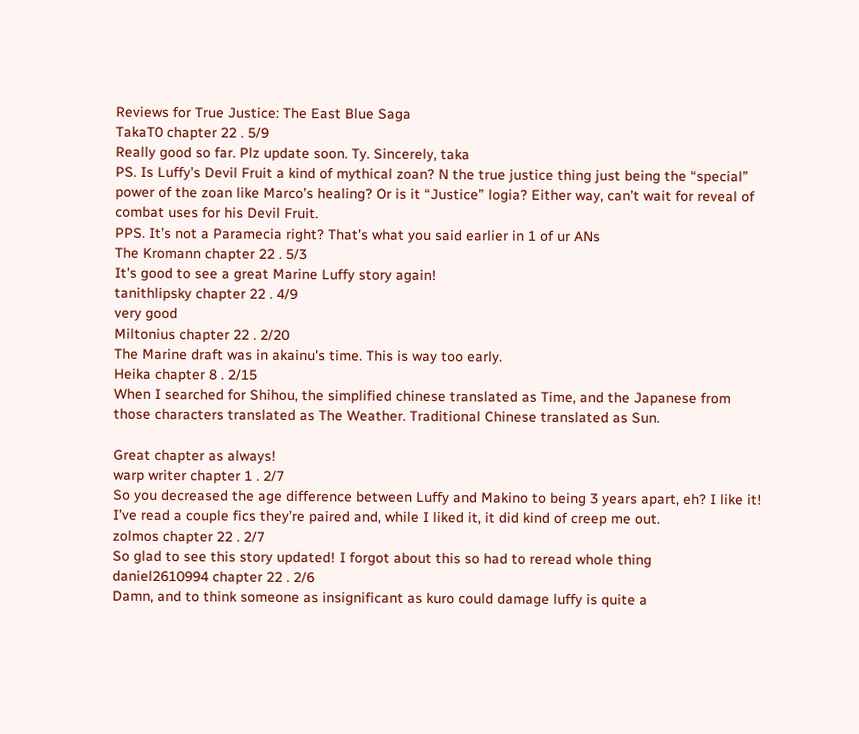Reviews for True Justice: The East Blue Saga
TakaT0 chapter 22 . 5/9
Really good so far. Plz update soon. Ty. Sincerely, taka
PS. Is Luffy’s Devil Fruit a kind of mythical zoan? N the true justice thing just being the “special” power of the zoan like Marco’s healing? Or is it “Justice” logia? Either way, can’t wait for reveal of combat uses for his Devil Fruit.
PPS. It’s not a Paramecia right? That’s what you said earlier in 1 of ur ANs
The Kromann chapter 22 . 5/3
It's good to see a great Marine Luffy story again!
tanithlipsky chapter 22 . 4/9
very good
Miltonius chapter 22 . 2/20
The Marine draft was in akainu's time. This is way too early.
Heika chapter 8 . 2/15
When I searched for Shihou, the simplified chinese translated as Time, and the Japanese from those characters translated as The Weather. Traditional Chinese translated as Sun.

Great chapter as always!
warp writer chapter 1 . 2/7
So you decreased the age difference between Luffy and Makino to being 3 years apart, eh? I like it! I’ve read a couple fics they’re paired and, while I liked it, it did kind of creep me out.
zolmos chapter 22 . 2/7
So glad to see this story updated! I forgot about this so had to reread whole thing
daniel2610994 chapter 22 . 2/6
Damn, and to think someone as insignificant as kuro could damage luffy is quite a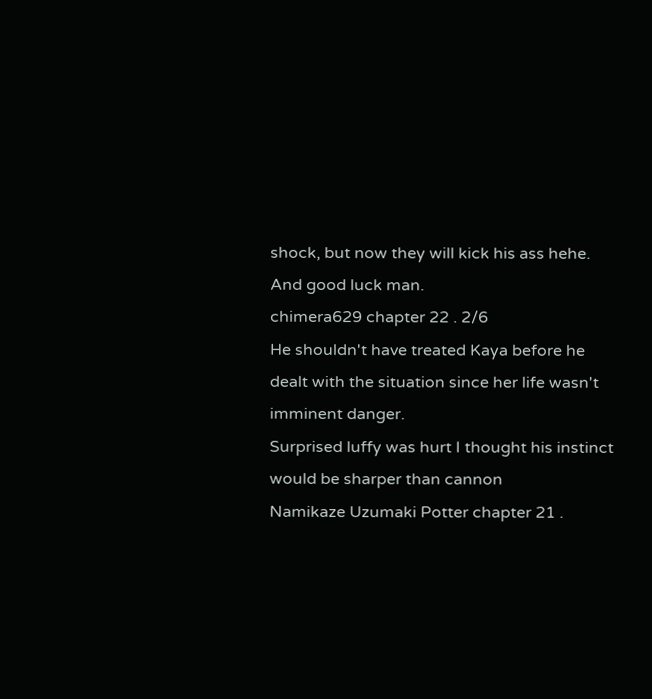shock, but now they will kick his ass hehe.
And good luck man.
chimera629 chapter 22 . 2/6
He shouldn't have treated Kaya before he dealt with the situation since her life wasn't imminent danger.
Surprised luffy was hurt I thought his instinct would be sharper than cannon
Namikaze Uzumaki Potter chapter 21 .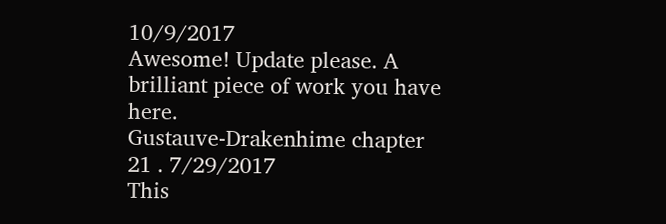10/9/2017
Awesome! Update please. A brilliant piece of work you have here.
Gustauve-Drakenhime chapter 21 . 7/29/2017
This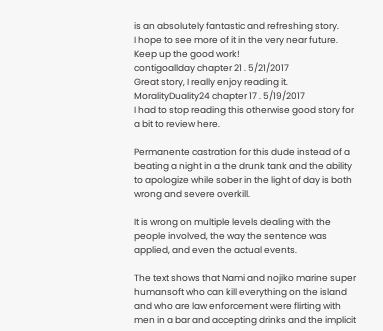is an absolutely fantastic and refreshing story.
I hope to see more of it in the very near future.
Keep up the good work!
contigoallday chapter 21 . 5/21/2017
Great story, I really enjoy reading it.
MoralityDuality24 chapter 17 . 5/19/2017
I had to stop reading this otherwise good story for a bit to review here.

Permanente castration for this dude instead of a beating a night in a the drunk tank and the ability to apologize while sober in the light of day is both wrong and severe overkill.

It is wrong on multiple levels dealing with the people involved, the way the sentence was applied, and even the actual events.

The text shows that Nami and nojiko marine super humansoft who can kill everything on the island and who are law enforcement were flirting with men in a bar and accepting drinks and the implicit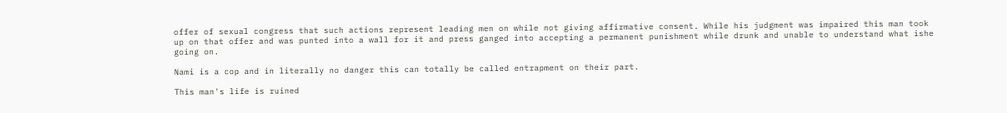offer of sexual congress that such actions represent leading men on while not giving affirmative consent. While his judgment was impaired this man took up on that offer and was punted into a wall for it and press ganged into accepting a permanent punishment while drunk and unable to understand what ishe going on.

Nami is a cop and in literally no danger this can totally be called entrapment on their part.

This man's life is ruined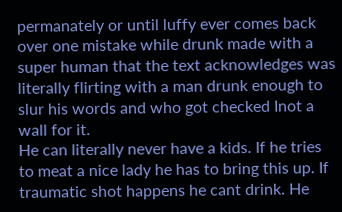permanately or until luffy ever comes back over one mistake while drunk made with a super human that the text acknowledges was literally flirting with a man drunk enough to slur his words and who got checked Inot a wall for it.
He can literally never have a kids. If he tries to meat a nice lady he has to bring this up. If traumatic shot happens he cant drink. He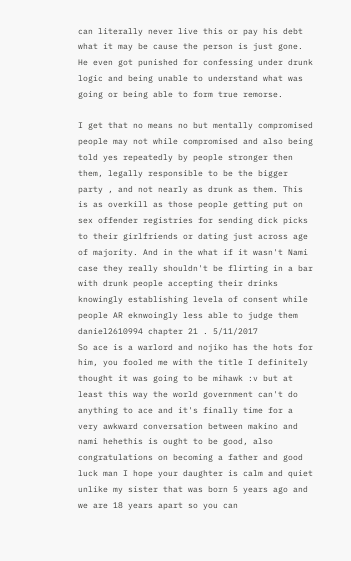can literally never live this or pay his debt what it may be cause the person is just gone. He even got punished for confessing under drunk logic and being unable to understand what was going or being able to form true remorse.

I get that no means no but mentally compromised people may not while compromised and also being told yes repeatedly by people stronger then them, legally responsible to be the bigger party , and not nearly as drunk as them. This is as overkill as those people getting put on sex offender registries for sending dick picks to their girlfriends or dating just across age of majority. And in the what if it wasn't Nami case they really shouldn't be flirting in a bar with drunk people accepting their drinks knowingly establishing levela of consent while people AR eknwoingly less able to judge them
daniel2610994 chapter 21 . 5/11/2017
So ace is a warlord and nojiko has the hots for him, you fooled me with the title I definitely thought it was going to be mihawk :v but at least this way the world government can't do anything to ace and it's finally time for a very awkward conversation between makino and nami hehethis is ought to be good, also congratulations on becoming a father and good luck man I hope your daughter is calm and quiet unlike my sister that was born 5 years ago and we are 18 years apart so you can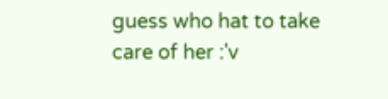guess who hat to take care of her :'v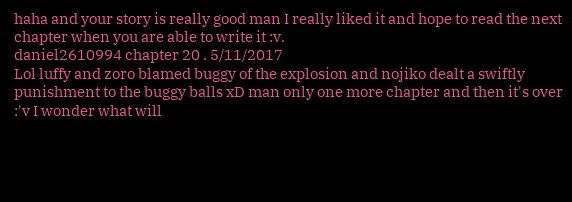haha and your story is really good man I really liked it and hope to read the next chapter when you are able to write it :v.
daniel2610994 chapter 20 . 5/11/2017
Lol luffy and zoro blamed buggy of the explosion and nojiko dealt a swiftly punishment to the buggy balls xD man only one more chapter and then it's over :'v I wonder what will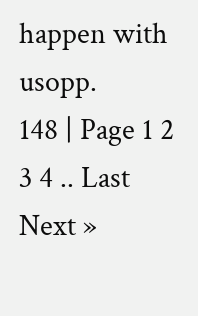happen with usopp.
148 | Page 1 2 3 4 .. Last Next »